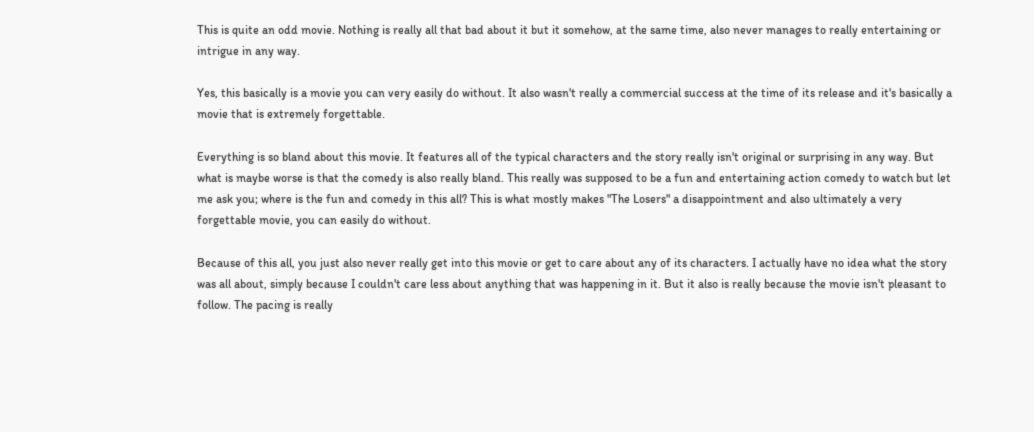This is quite an odd movie. Nothing is really all that bad about it but it somehow, at the same time, also never manages to really entertaining or intrigue in any way.

Yes, this basically is a movie you can very easily do without. It also wasn't really a commercial success at the time of its release and it's basically a movie that is extremely forgettable.

Everything is so bland about this movie. It features all of the typical characters and the story really isn't original or surprising in any way. But what is maybe worse is that the comedy is also really bland. This really was supposed to be a fun and entertaining action comedy to watch but let me ask you; where is the fun and comedy in this all? This is what mostly makes "The Losers" a disappointment and also ultimately a very forgettable movie, you can easily do without.

Because of this all, you just also never really get into this movie or get to care about any of its characters. I actually have no idea what the story was all about, simply because I couldn't care less about anything that was happening in it. But it also is really because the movie isn't pleasant to follow. The pacing is really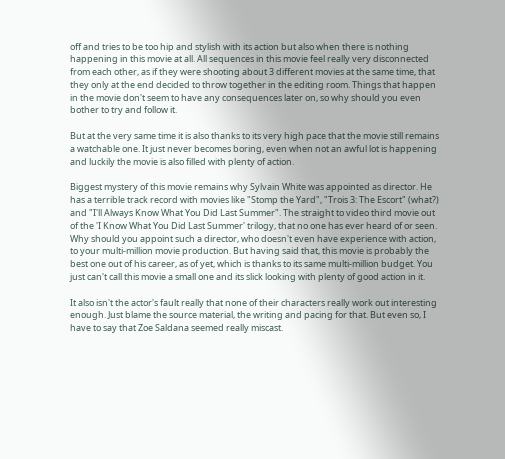off and tries to be too hip and stylish with its action but also when there is nothing happening in this movie at all. All sequences in this movie feel really very disconnected from each other, as if they were shooting about 3 different movies at the same time, that they only at the end decided to throw together in the editing room. Things that happen in the movie don't seem to have any consequences later on, so why should you even bother to try and follow it.

But at the very same time it is also thanks to its very high pace that the movie still remains a watchable one. It just never becomes boring, even when not an awful lot is happening and luckily the movie is also filled with plenty of action.

Biggest mystery of this movie remains why Sylvain White was appointed as director. He has a terrible track record with movies like "Stomp the Yard", "Trois 3: The Escort" (what?) and "I'll Always Know What You Did Last Summer". The straight to video third movie out of the 'I Know What You Did Last Summer' trilogy, that no one has ever heard of or seen. Why should you appoint such a director, who doesn't even have experience with action, to your multi-million movie production. But having said that, this movie is probably the best one out of his career, as of yet, which is thanks to its same multi-million budget. You just can't call this movie a small one and its slick looking with plenty of good action in it.

It also isn't the actor's fault really that none of their characters really work out interesting enough. Just blame the source material, the writing and pacing for that. But even so, I have to say that Zoe Saldana seemed really miscast.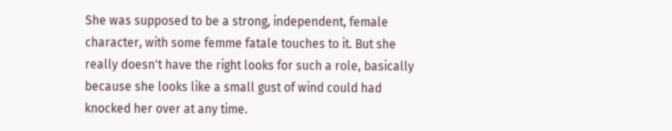She was supposed to be a strong, independent, female character, with some femme fatale touches to it. But she really doesn't have the right looks for such a role, basically because she looks like a small gust of wind could had knocked her over at any time.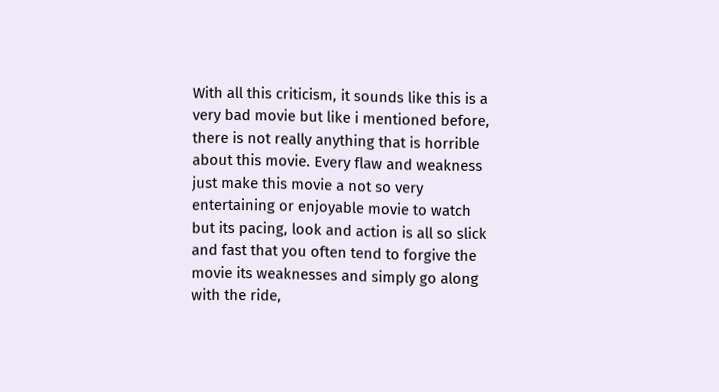With all this criticism, it sounds like this is a very bad movie but like i mentioned before, there is not really anything that is horrible about this movie. Every flaw and weakness just make this movie a not so very entertaining or enjoyable movie to watch but its pacing, look and action is all so slick and fast that you often tend to forgive the movie its weaknesses and simply go along with the ride,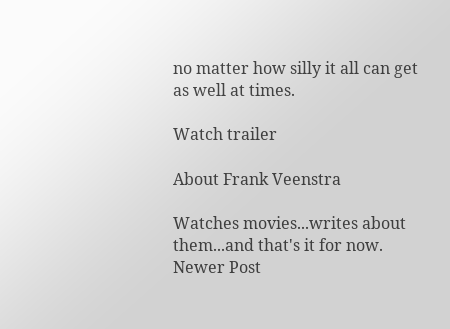no matter how silly it all can get as well at times.

Watch trailer

About Frank Veenstra

Watches movies...writes about them...and that's it for now.
Newer Post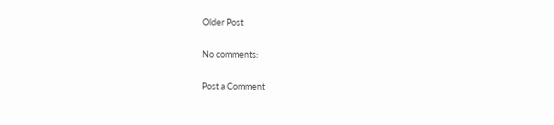Older Post

No comments:

Post a Comment